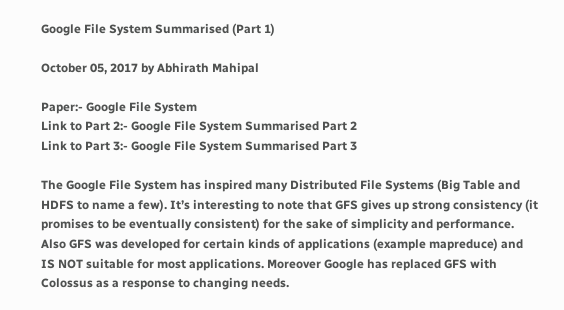Google File System Summarised (Part 1)

October 05, 2017 by Abhirath Mahipal

Paper:- Google File System
Link to Part 2:- Google File System Summarised Part 2
Link to Part 3:- Google File System Summarised Part 3

The Google File System has inspired many Distributed File Systems (Big Table and HDFS to name a few). It’s interesting to note that GFS gives up strong consistency (it promises to be eventually consistent) for the sake of simplicity and performance. Also GFS was developed for certain kinds of applications (example mapreduce) and IS NOT suitable for most applications. Moreover Google has replaced GFS with Colossus as a response to changing needs.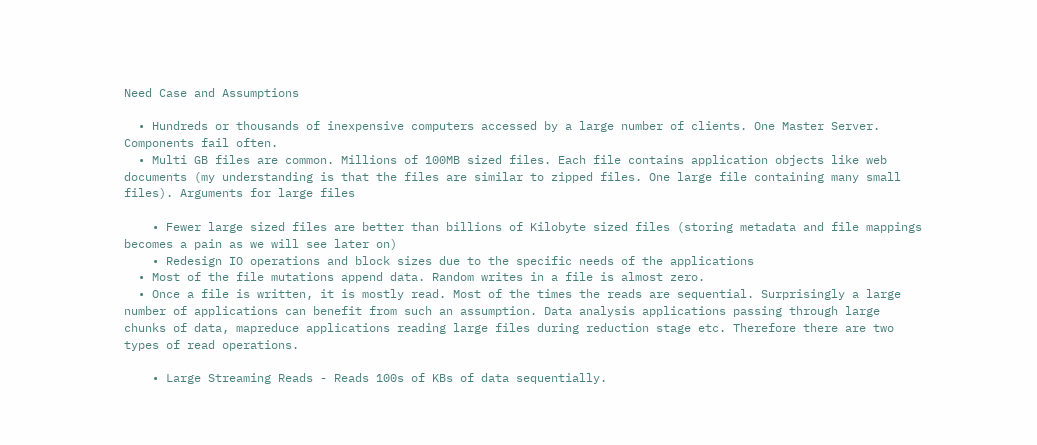Need Case and Assumptions

  • Hundreds or thousands of inexpensive computers accessed by a large number of clients. One Master Server. Components fail often.
  • Multi GB files are common. Millions of 100MB sized files. Each file contains application objects like web documents (my understanding is that the files are similar to zipped files. One large file containing many small files). Arguments for large files

    • Fewer large sized files are better than billions of Kilobyte sized files (storing metadata and file mappings becomes a pain as we will see later on)
    • Redesign IO operations and block sizes due to the specific needs of the applications
  • Most of the file mutations append data. Random writes in a file is almost zero.
  • Once a file is written, it is mostly read. Most of the times the reads are sequential. Surprisingly a large number of applications can benefit from such an assumption. Data analysis applications passing through large chunks of data, mapreduce applications reading large files during reduction stage etc. Therefore there are two types of read operations.

    • Large Streaming Reads - Reads 100s of KBs of data sequentially.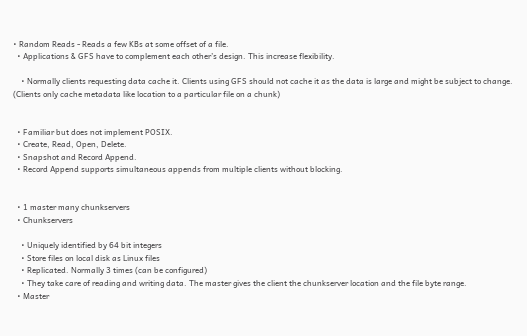• Random Reads - Reads a few KBs at some offset of a file.
  • Applications & GFS have to complement each other’s design. This increase flexibility.

    • Normally clients requesting data cache it. Clients using GFS should not cache it as the data is large and might be subject to change. (Clients only cache metadata like location to a particular file on a chunk)


  • Familiar but does not implement POSIX.
  • Create, Read, Open, Delete.
  • Snapshot and Record Append.
  • Record Append supports simultaneous appends from multiple clients without blocking.


  • 1 master many chunkservers
  • Chunkservers

    • Uniquely identified by 64 bit integers
    • Store files on local disk as Linux files
    • Replicated. Normally 3 times (can be configured)
    • They take care of reading and writing data. The master gives the client the chunkserver location and the file byte range.
  • Master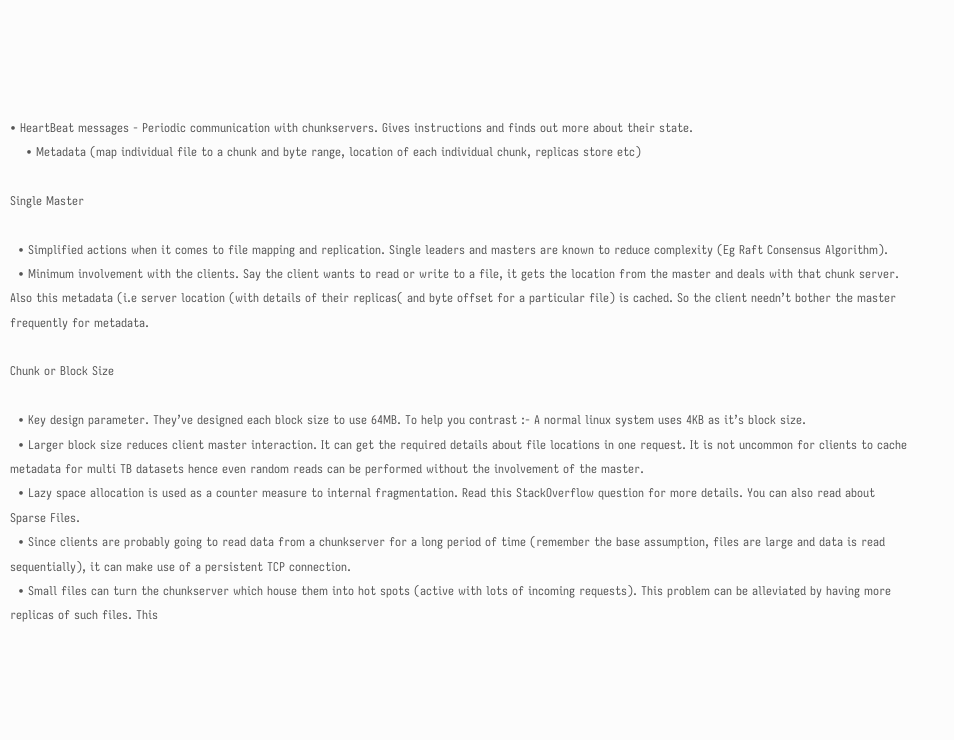• HeartBeat messages - Periodic communication with chunkservers. Gives instructions and finds out more about their state.
    • Metadata (map individual file to a chunk and byte range, location of each individual chunk, replicas store etc)

Single Master

  • Simplified actions when it comes to file mapping and replication. Single leaders and masters are known to reduce complexity (Eg Raft Consensus Algorithm).
  • Minimum involvement with the clients. Say the client wants to read or write to a file, it gets the location from the master and deals with that chunk server. Also this metadata (i.e server location (with details of their replicas( and byte offset for a particular file) is cached. So the client needn’t bother the master frequently for metadata.

Chunk or Block Size

  • Key design parameter. They’ve designed each block size to use 64MB. To help you contrast :- A normal linux system uses 4KB as it’s block size.
  • Larger block size reduces client master interaction. It can get the required details about file locations in one request. It is not uncommon for clients to cache metadata for multi TB datasets hence even random reads can be performed without the involvement of the master.
  • Lazy space allocation is used as a counter measure to internal fragmentation. Read this StackOverflow question for more details. You can also read about Sparse Files.
  • Since clients are probably going to read data from a chunkserver for a long period of time (remember the base assumption, files are large and data is read sequentially), it can make use of a persistent TCP connection.
  • Small files can turn the chunkserver which house them into hot spots (active with lots of incoming requests). This problem can be alleviated by having more replicas of such files. This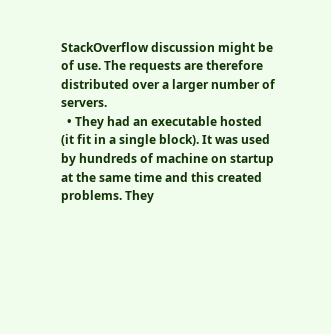StackOverflow discussion might be of use. The requests are therefore distributed over a larger number of servers.
  • They had an executable hosted (it fit in a single block). It was used by hundreds of machine on startup at the same time and this created problems. They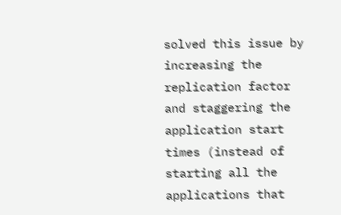solved this issue by increasing the replication factor and staggering the application start times (instead of starting all the applications that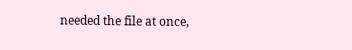needed the file at once,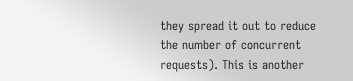they spread it out to reduce the number of concurrent requests). This is another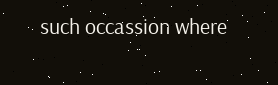such occassion where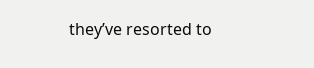they’ve resorted to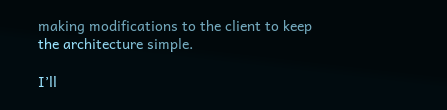making modifications to the client to keep the architecture simple.

I’ll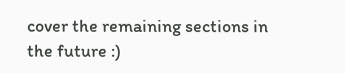cover the remaining sections in the future :)